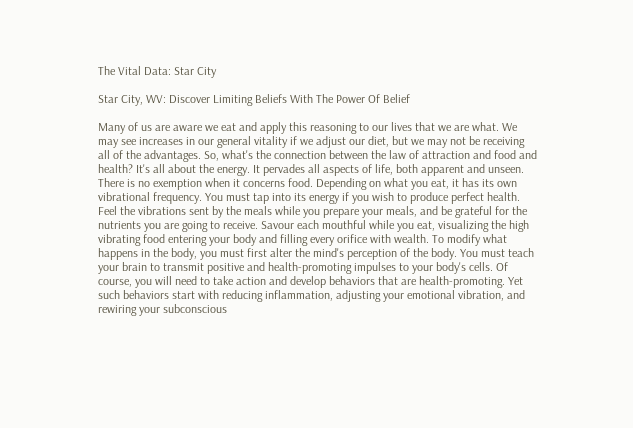The Vital Data: Star City

Star City, WV: Discover Limiting Beliefs With The Power Of Belief

Many of us are aware we eat and apply this reasoning to our lives that we are what. We may see increases in our general vitality if we adjust our diet, but we may not be receiving all of the advantages. So, what's the connection between the law of attraction and food and health? It's all about the energy. It pervades all aspects of life, both apparent and unseen. There is no exemption when it concerns food. Depending on what you eat, it has its own vibrational frequency. You must tap into its energy if you wish to produce perfect health. Feel the vibrations sent by the meals while you prepare your meals, and be grateful for the nutrients you are going to receive. Savour each mouthful while you eat, visualizing the high vibrating food entering your body and filling every orifice with wealth. To modify what happens in the body, you must first alter the mind's perception of the body. You must teach your brain to transmit positive and health-promoting impulses to your body's cells. Of course, you will need to take action and develop behaviors that are health-promoting. Yet such behaviors start with reducing inflammation, adjusting your emotional vibration, and rewiring your subconscious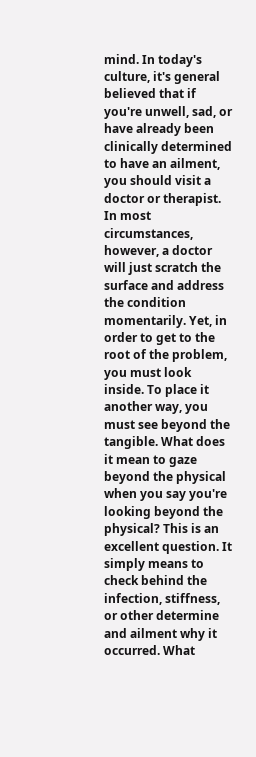mind. In today's culture, it's general believed that if you're unwell, sad, or have already been clinically determined to have an ailment, you should visit a doctor or therapist. In most circumstances, however, a doctor will just scratch the surface and address the condition momentarily. Yet, in order to get to the root of the problem, you must look inside. To place it another way, you must see beyond the tangible. What does it mean to gaze beyond the physical when you say you're looking beyond the physical? This is an excellent question. It simply means to check behind the infection, stiffness, or other determine and ailment why it occurred. What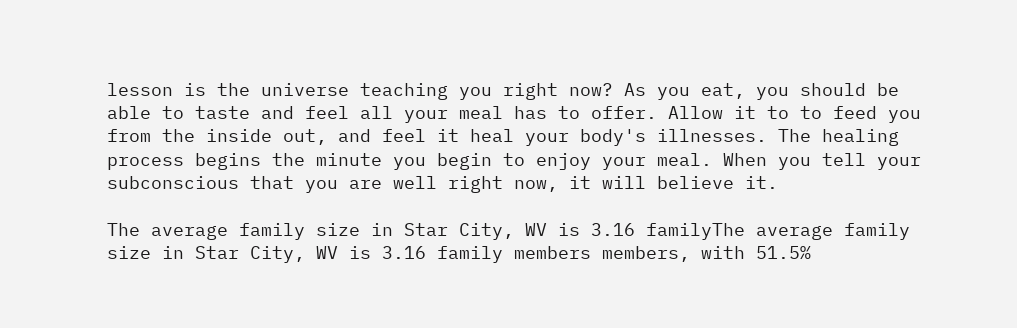lesson is the universe teaching you right now? As you eat, you should be able to taste and feel all your meal has to offer. Allow it to to feed you from the inside out, and feel it heal your body's illnesses. The healing process begins the minute you begin to enjoy your meal. When you tell your subconscious that you are well right now, it will believe it.

The average family size in Star City, WV is 3.16 familyThe average family size in Star City, WV is 3.16 family members members, with 51.5%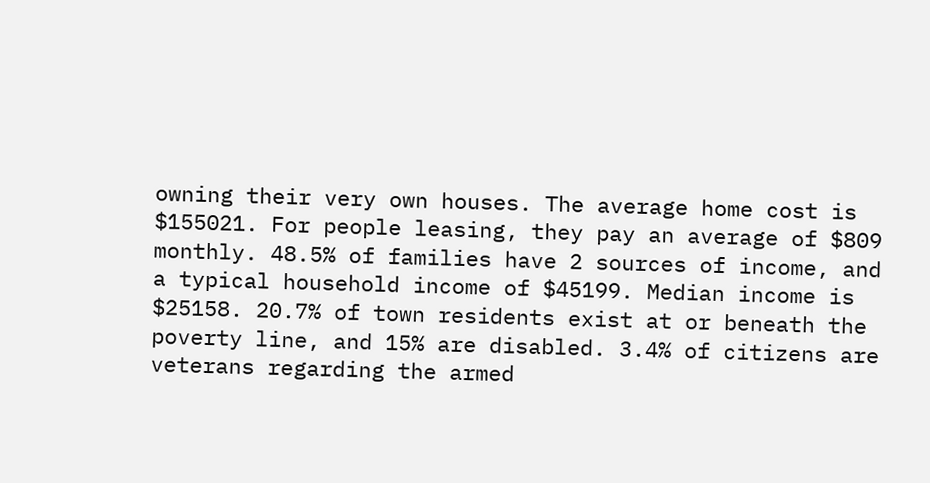owning their very own houses. The average home cost is $155021. For people leasing, they pay an average of $809 monthly. 48.5% of families have 2 sources of income, and a typical household income of $45199. Median income is $25158. 20.7% of town residents exist at or beneath the poverty line, and 15% are disabled. 3.4% of citizens are veterans regarding the armed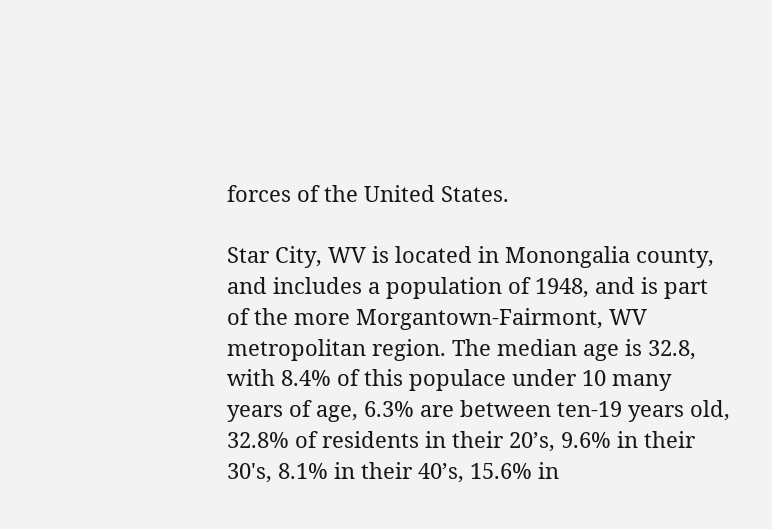forces of the United States.

Star City, WV is located in Monongalia county, and includes a population of 1948, and is part of the more Morgantown-Fairmont, WV metropolitan region. The median age is 32.8, with 8.4% of this populace under 10 many years of age, 6.3% are between ten-19 years old, 32.8% of residents in their 20’s, 9.6% in their 30's, 8.1% in their 40’s, 15.6% in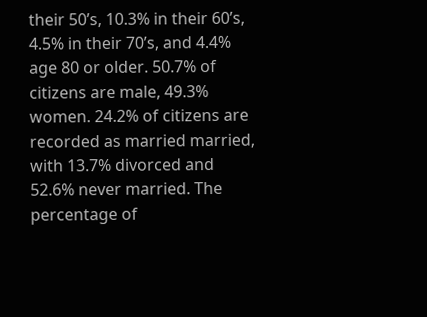their 50’s, 10.3% in their 60’s, 4.5% in their 70’s, and 4.4% age 80 or older. 50.7% of citizens are male, 49.3% women. 24.2% of citizens are recorded as married married, with 13.7% divorced and 52.6% never married. The percentage of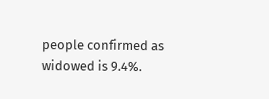people confirmed as widowed is 9.4%.